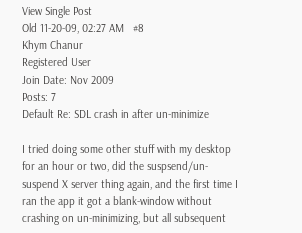View Single Post
Old 11-20-09, 02:27 AM   #8
Khym Chanur
Registered User
Join Date: Nov 2009
Posts: 7
Default Re: SDL crash in after un-minimize

I tried doing some other stuff with my desktop for an hour or two, did the suspsend/un-suspend X server thing again, and the first time I ran the app it got a blank-window without crashing on un-minimizing, but all subsequent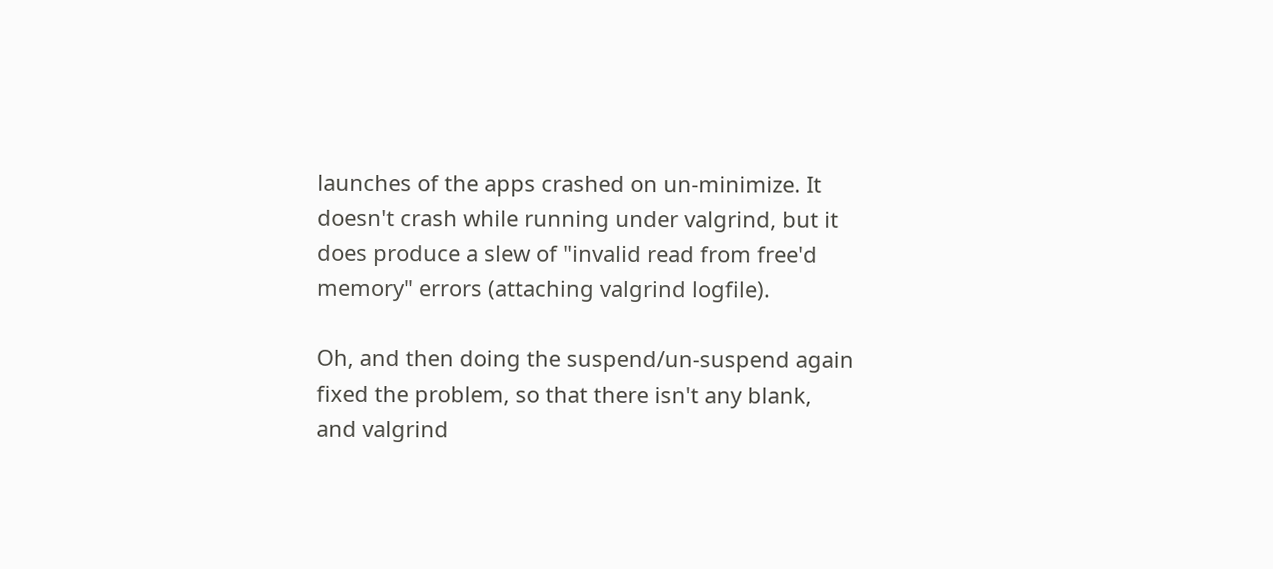launches of the apps crashed on un-minimize. It doesn't crash while running under valgrind, but it does produce a slew of "invalid read from free'd memory" errors (attaching valgrind logfile).

Oh, and then doing the suspend/un-suspend again fixed the problem, so that there isn't any blank, and valgrind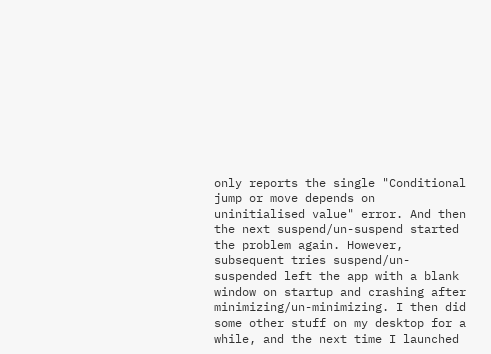only reports the single "Conditional jump or move depends on uninitialised value" error. And then the next suspend/un-suspend started the problem again. However, subsequent tries suspend/un-suspended left the app with a blank window on startup and crashing after minimizing/un-minimizing. I then did some other stuff on my desktop for a while, and the next time I launched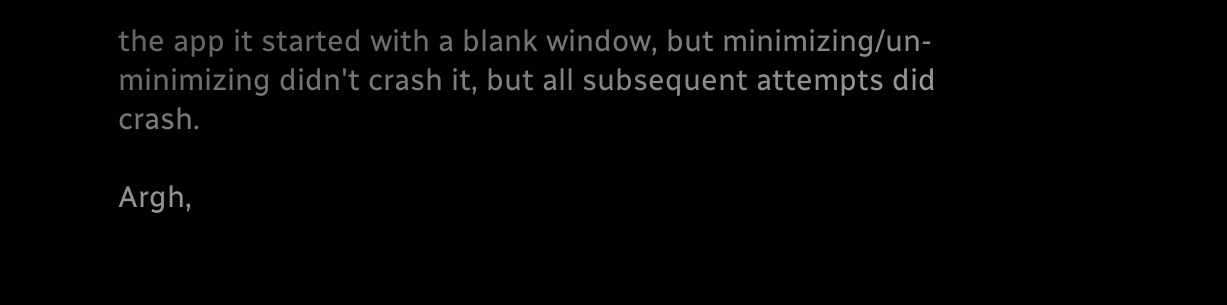the app it started with a blank window, but minimizing/un-minimizing didn't crash it, but all subsequent attempts did crash.

Argh,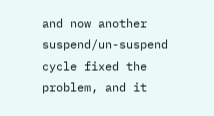and now another suspend/un-suspend cycle fixed the problem, and it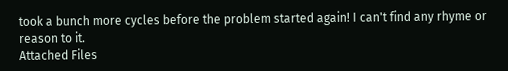took a bunch more cycles before the problem started again! I can't find any rhyme or reason to it.
Attached Files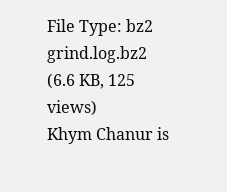File Type: bz2 grind.log.bz2 (6.6 KB, 125 views)
Khym Chanur is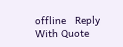offline   Reply With Quote